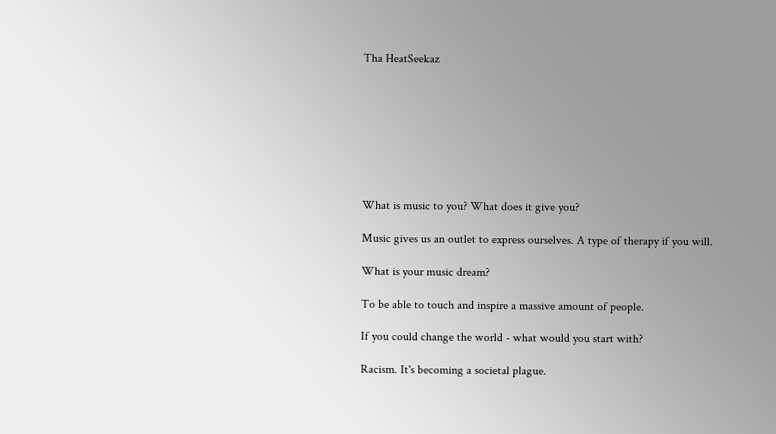Tha HeatSeekaz








What is music to you? What does it give you?

Music gives us an outlet to express ourselves. A type of therapy if you will.

What is your music dream?

To be able to touch and inspire a massive amount of people.

If you could change the world - what would you start with?

Racism. It's becoming a societal plague.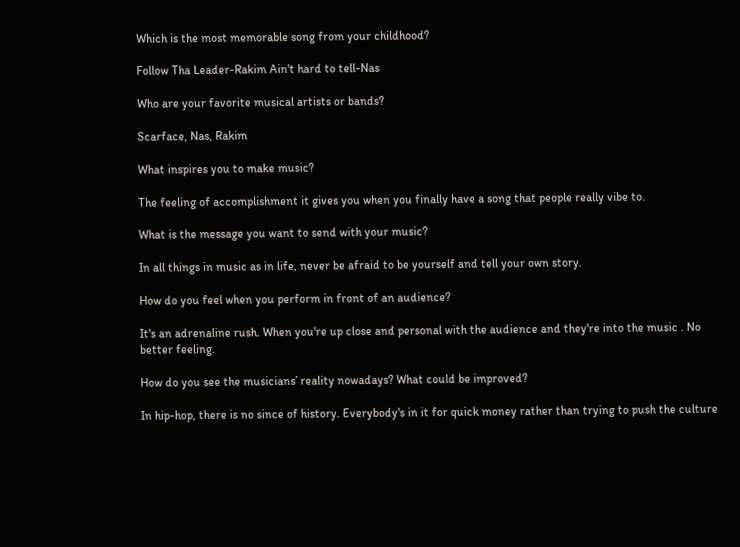Which is the most memorable song from your childhood?

Follow Tha Leader-Rakim Ain't hard to tell-Nas

Who are your favorite musical artists or bands?

Scarface, Nas, Rakim

What inspires you to make music?

The feeling of accomplishment it gives you when you finally have a song that people really vibe to.

What is the message you want to send with your music?

In all things in music as in life, never be afraid to be yourself and tell your own story.

How do you feel when you perform in front of an audience?

It's an adrenaline rush. When you're up close and personal with the audience and they're into the music . No better feeling.

How do you see the musicians’ reality nowadays? What could be improved?

In hip-hop, there is no since of history. Everybody's in it for quick money rather than trying to push the culture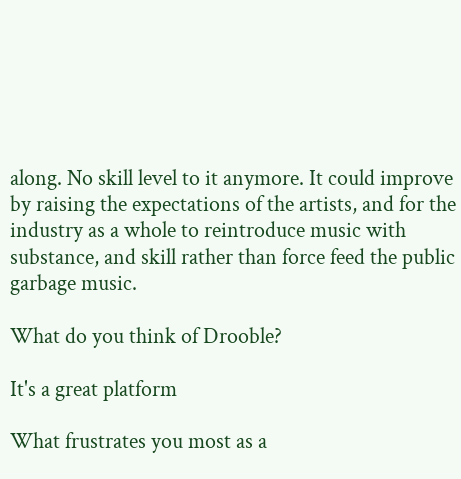along. No skill level to it anymore. It could improve by raising the expectations of the artists, and for the industry as a whole to reintroduce music with substance, and skill rather than force feed the public garbage music.

What do you think of Drooble?

It's a great platform

What frustrates you most as a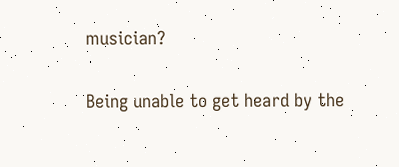musician?

Being unable to get heard by the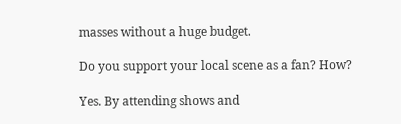masses without a huge budget.

Do you support your local scene as a fan? How?

Yes. By attending shows and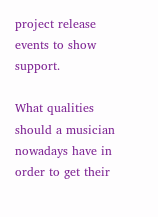project release events to show support.

What qualities should a musician nowadays have in order to get their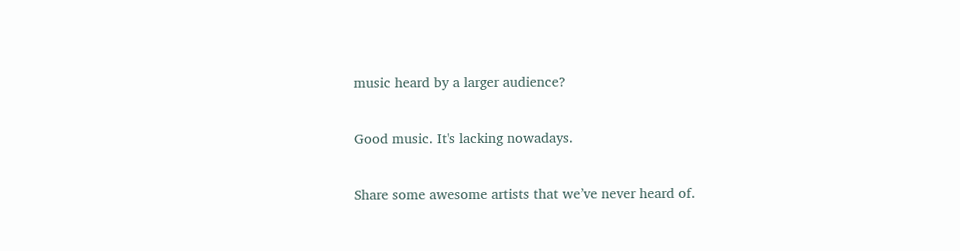music heard by a larger audience?

Good music. It's lacking nowadays.

Share some awesome artists that we’ve never heard of.